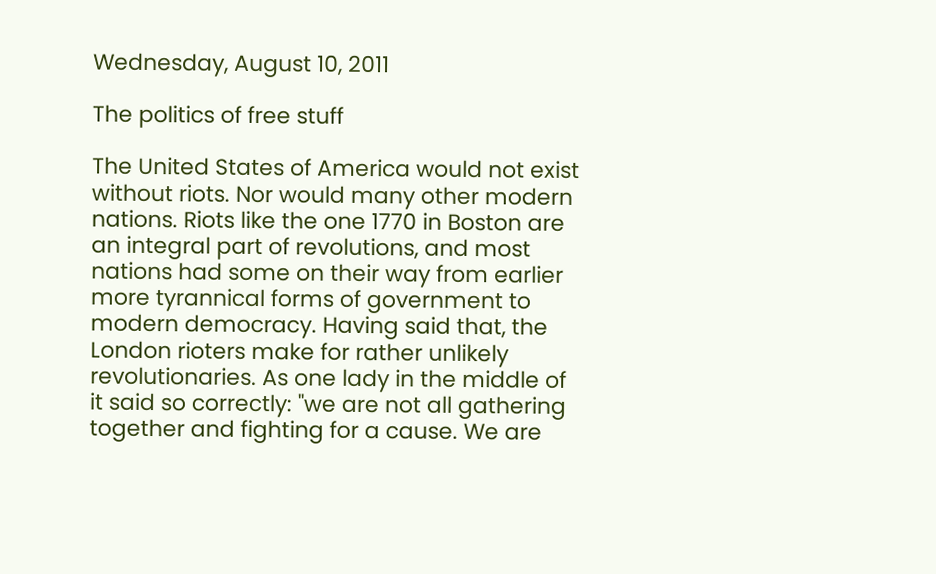Wednesday, August 10, 2011

The politics of free stuff

The United States of America would not exist without riots. Nor would many other modern nations. Riots like the one 1770 in Boston are an integral part of revolutions, and most nations had some on their way from earlier more tyrannical forms of government to modern democracy. Having said that, the London rioters make for rather unlikely revolutionaries. As one lady in the middle of it said so correctly: "we are not all gathering together and fighting for a cause. We are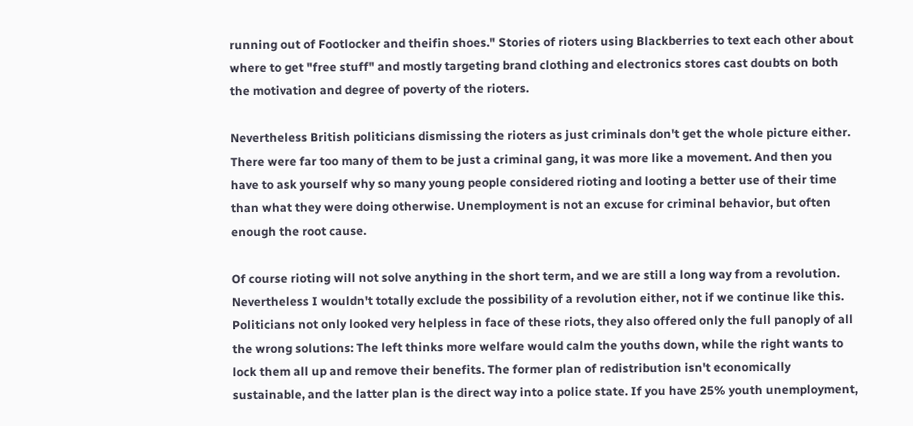running out of Footlocker and theifin shoes." Stories of rioters using Blackberries to text each other about where to get "free stuff" and mostly targeting brand clothing and electronics stores cast doubts on both the motivation and degree of poverty of the rioters.

Nevertheless British politicians dismissing the rioters as just criminals don't get the whole picture either. There were far too many of them to be just a criminal gang, it was more like a movement. And then you have to ask yourself why so many young people considered rioting and looting a better use of their time than what they were doing otherwise. Unemployment is not an excuse for criminal behavior, but often enough the root cause.

Of course rioting will not solve anything in the short term, and we are still a long way from a revolution. Nevertheless I wouldn't totally exclude the possibility of a revolution either, not if we continue like this. Politicians not only looked very helpless in face of these riots, they also offered only the full panoply of all the wrong solutions: The left thinks more welfare would calm the youths down, while the right wants to lock them all up and remove their benefits. The former plan of redistribution isn't economically sustainable, and the latter plan is the direct way into a police state. If you have 25% youth unemployment,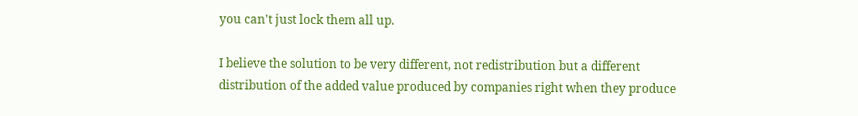you can't just lock them all up.

I believe the solution to be very different, not redistribution but a different distribution of the added value produced by companies right when they produce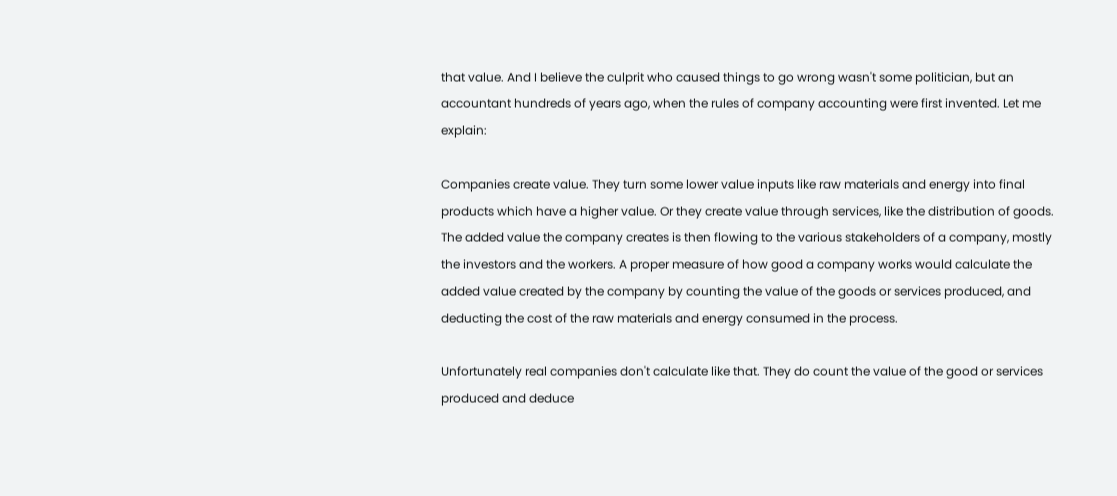that value. And I believe the culprit who caused things to go wrong wasn't some politician, but an accountant hundreds of years ago, when the rules of company accounting were first invented. Let me explain:

Companies create value. They turn some lower value inputs like raw materials and energy into final products which have a higher value. Or they create value through services, like the distribution of goods. The added value the company creates is then flowing to the various stakeholders of a company, mostly the investors and the workers. A proper measure of how good a company works would calculate the added value created by the company by counting the value of the goods or services produced, and deducting the cost of the raw materials and energy consumed in the process.

Unfortunately real companies don't calculate like that. They do count the value of the good or services produced and deduce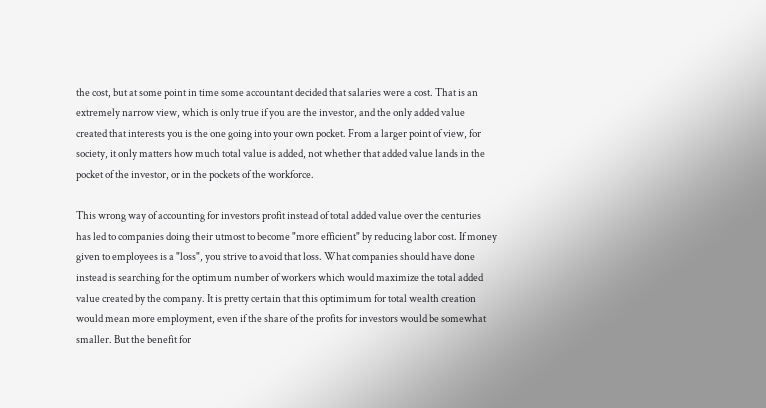the cost, but at some point in time some accountant decided that salaries were a cost. That is an extremely narrow view, which is only true if you are the investor, and the only added value created that interests you is the one going into your own pocket. From a larger point of view, for society, it only matters how much total value is added, not whether that added value lands in the pocket of the investor, or in the pockets of the workforce.

This wrong way of accounting for investors profit instead of total added value over the centuries has led to companies doing their utmost to become "more efficient" by reducing labor cost. If money given to employees is a "loss", you strive to avoid that loss. What companies should have done instead is searching for the optimum number of workers which would maximize the total added value created by the company. It is pretty certain that this optimimum for total wealth creation would mean more employment, even if the share of the profits for investors would be somewhat smaller. But the benefit for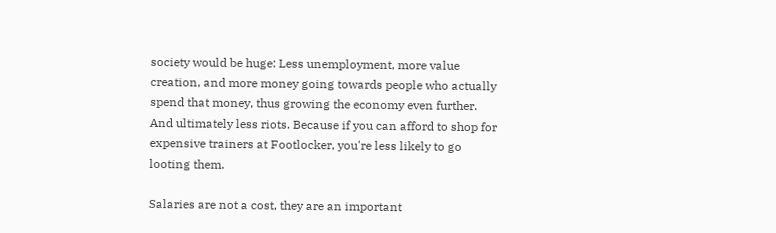society would be huge: Less unemployment, more value creation, and more money going towards people who actually spend that money, thus growing the economy even further. And ultimately less riots. Because if you can afford to shop for expensive trainers at Footlocker, you're less likely to go looting them.

Salaries are not a cost, they are an important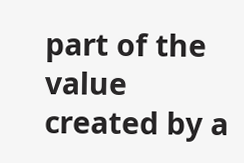part of the value created by a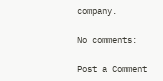company.

No comments:

Post a Comment